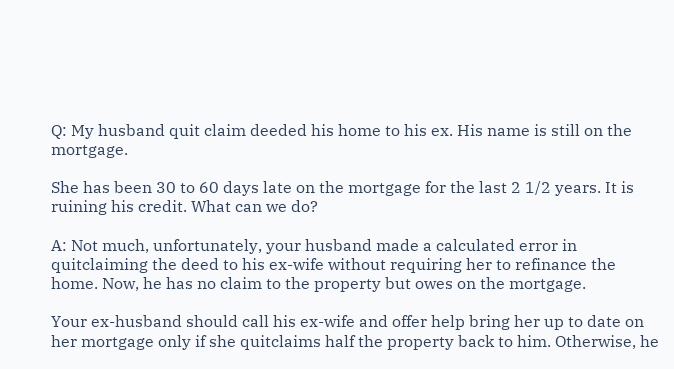Q: My husband quit claim deeded his home to his ex. His name is still on the mortgage.

She has been 30 to 60 days late on the mortgage for the last 2 1/2 years. It is ruining his credit. What can we do?

A: Not much, unfortunately, your husband made a calculated error in quitclaiming the deed to his ex-wife without requiring her to refinance the home. Now, he has no claim to the property but owes on the mortgage.

Your ex-husband should call his ex-wife and offer help bring her up to date on her mortgage only if she quitclaims half the property back to him. Otherwise, he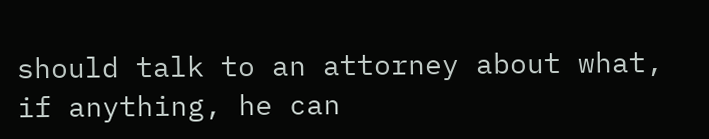should talk to an attorney about what, if anything, he can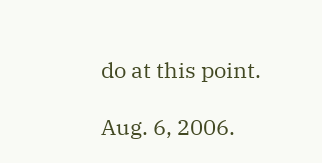do at this point.

Aug. 6, 2006.